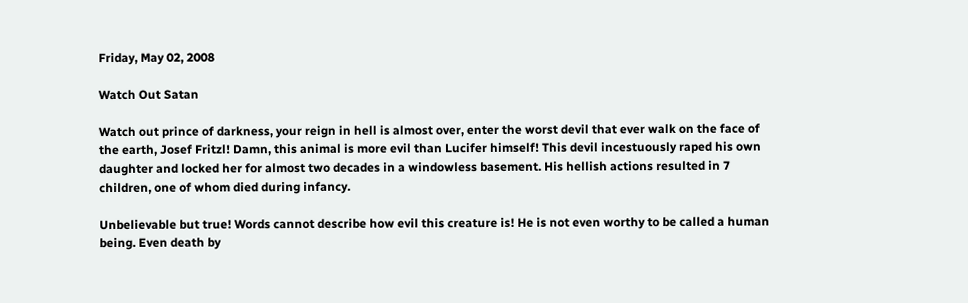Friday, May 02, 2008

Watch Out Satan

Watch out prince of darkness, your reign in hell is almost over, enter the worst devil that ever walk on the face of the earth, Josef Fritzl! Damn, this animal is more evil than Lucifer himself! This devil incestuously raped his own daughter and locked her for almost two decades in a windowless basement. His hellish actions resulted in 7 children, one of whom died during infancy.

Unbelievable but true! Words cannot describe how evil this creature is! He is not even worthy to be called a human being. Even death by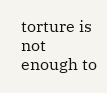torture is not enough to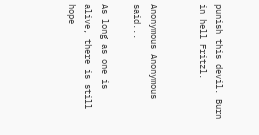punish this devil. Burn in hell Fritzl.


Anonymous Anonymous said...

As long as one is alive, there is still hope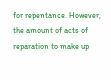for repentance. However, the amount of acts of reparation to make up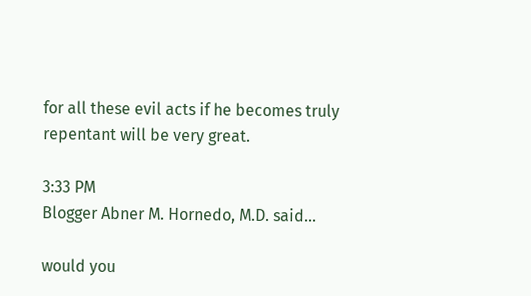for all these evil acts if he becomes truly repentant will be very great.

3:33 PM
Blogger Abner M. Hornedo, M.D. said...

would you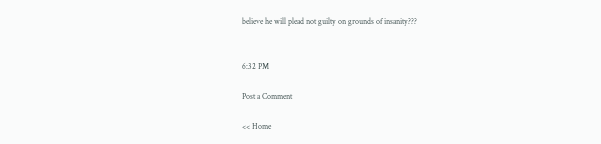believe he will plead not guilty on grounds of insanity???


6:32 PM

Post a Comment

<< Home